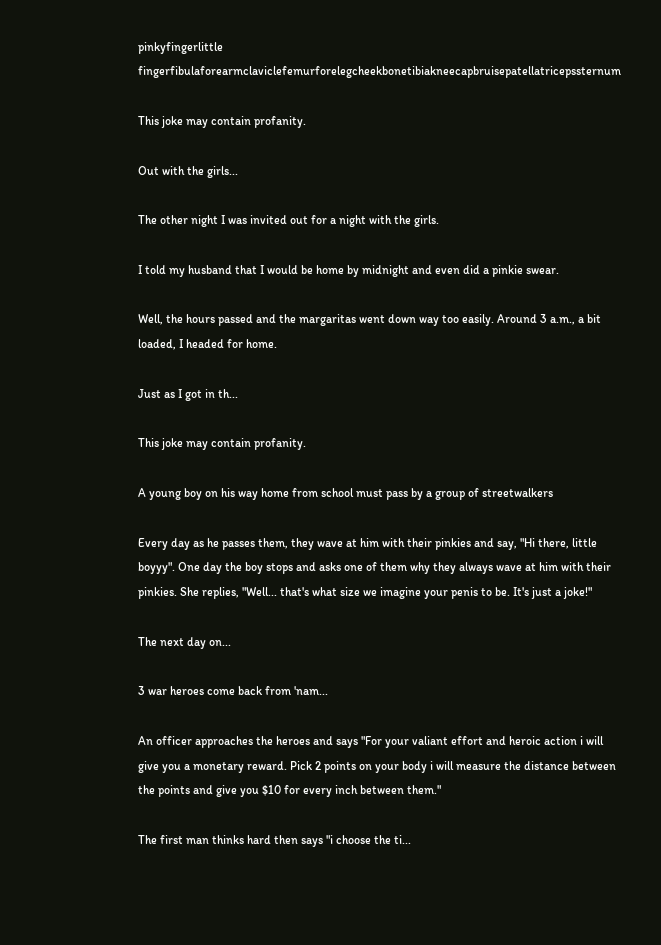pinkyfingerlittle fingerfibulaforearmclaviclefemurforelegcheekbonetibiakneecapbruisepatellatricepssternum

This joke may contain profanity.

Out with the girls...

The other night I was invited out for a night with the girls.

I told my husband that I would be home by midnight and even did a pinkie swear.

Well, the hours passed and the margaritas went down way too easily. Around 3 a.m., a bit loaded, I headed for home.

Just as I got in th...

This joke may contain profanity.

A young boy on his way home from school must pass by a group of streetwalkers

Every day as he passes them, they wave at him with their pinkies and say, "Hi there, little boyyy". One day the boy stops and asks one of them why they always wave at him with their pinkies. She replies, "Well... that's what size we imagine your penis to be. It's just a joke!"

The next day on...

3 war heroes come back from 'nam...

An officer approaches the heroes and says "For your valiant effort and heroic action i will give you a monetary reward. Pick 2 points on your body i will measure the distance between the points and give you $10 for every inch between them."

The first man thinks hard then says "i choose the ti...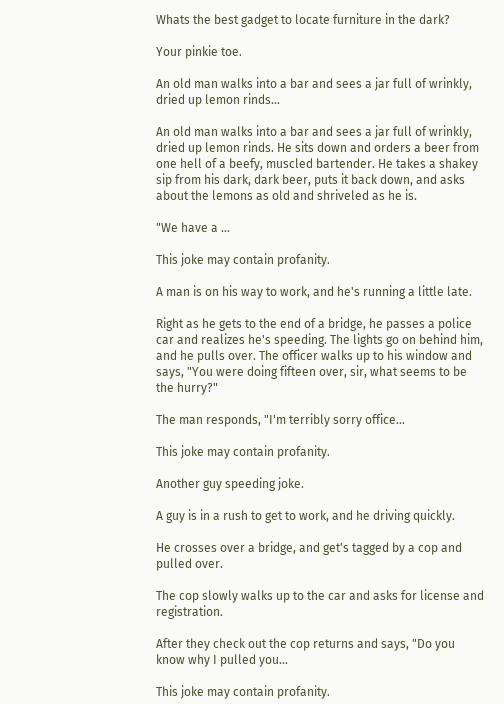Whats the best gadget to locate furniture in the dark?

Your pinkie toe.

An old man walks into a bar and sees a jar full of wrinkly, dried up lemon rinds...

An old man walks into a bar and sees a jar full of wrinkly, dried up lemon rinds. He sits down and orders a beer from one hell of a beefy, muscled bartender. He takes a shakey sip from his dark, dark beer, puts it back down, and asks about the lemons as old and shriveled as he is.

"We have a ...

This joke may contain profanity.

A man is on his way to work, and he's running a little late.

Right as he gets to the end of a bridge, he passes a police car and realizes he's speeding. The lights go on behind him, and he pulls over. The officer walks up to his window and says, "You were doing fifteen over, sir, what seems to be the hurry?"

The man responds, "I'm terribly sorry office...

This joke may contain profanity.

Another guy speeding joke.

A guy is in a rush to get to work, and he driving quickly.

He crosses over a bridge, and get's tagged by a cop and pulled over.

The cop slowly walks up to the car and asks for license and registration.

After they check out the cop returns and says, "Do you know why I pulled you...

This joke may contain profanity.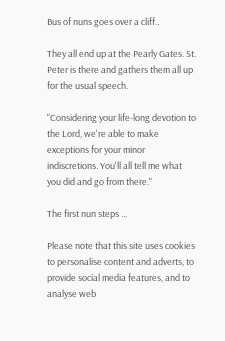Bus of nuns goes over a cliff..

They all end up at the Pearly Gates. St. Peter is there and gathers them all up for the usual speech.

"Considering your life-long devotion to the Lord, we're able to make exceptions for your minor indiscretions. You'll all tell me what you did and go from there."

The first nun steps ...

Please note that this site uses cookies to personalise content and adverts, to provide social media features, and to analyse web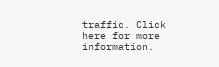traffic. Click here for more information.